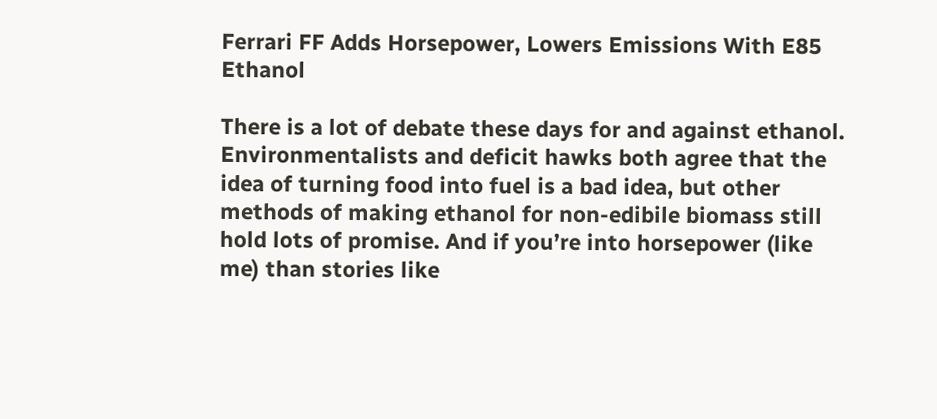Ferrari FF Adds Horsepower, Lowers Emissions With E85 Ethanol

There is a lot of debate these days for and against ethanol. Environmentalists and deficit hawks both agree that the idea of turning food into fuel is a bad idea, but other methods of making ethanol for non-edibile biomass still hold lots of promise. And if you’re into horsepower (like me) than stories like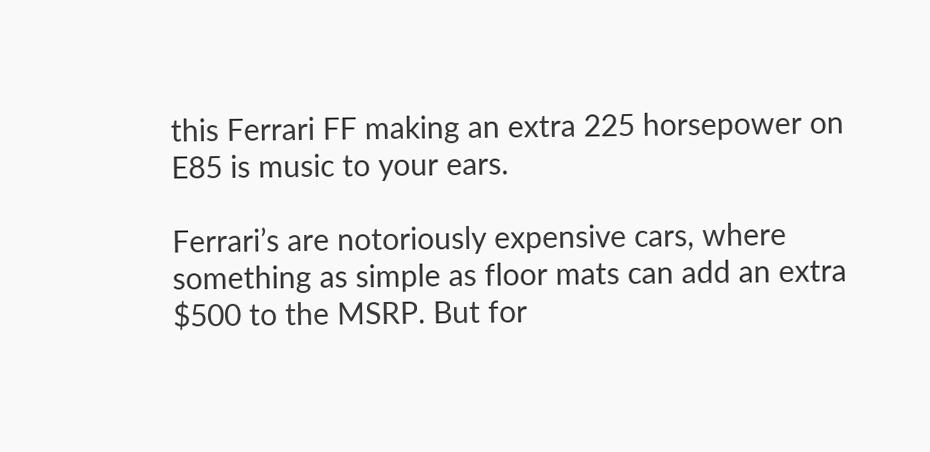this Ferrari FF making an extra 225 horsepower on E85 is music to your ears.

Ferrari’s are notoriously expensive cars, where something as simple as floor mats can add an extra $500 to the MSRP. But for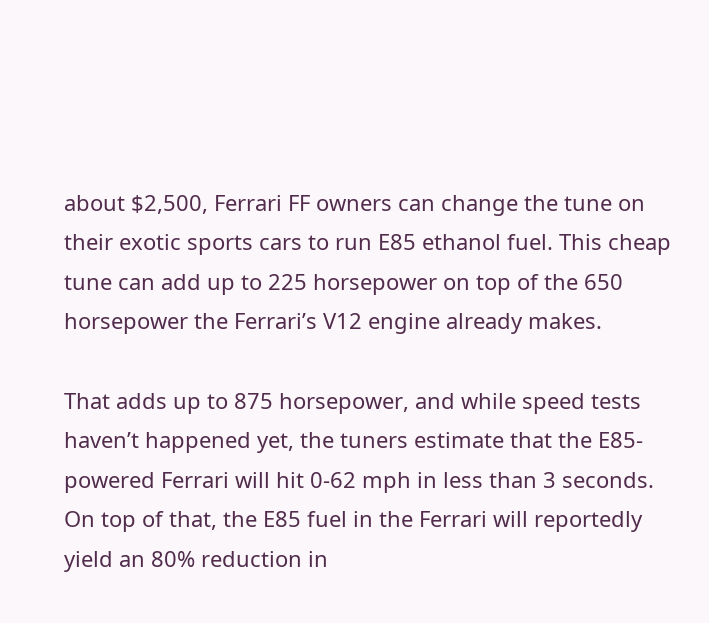about $2,500, Ferrari FF owners can change the tune on their exotic sports cars to run E85 ethanol fuel. This cheap tune can add up to 225 horsepower on top of the 650 horsepower the Ferrari’s V12 engine already makes.

That adds up to 875 horsepower, and while speed tests haven’t happened yet, the tuners estimate that the E85-powered Ferrari will hit 0-62 mph in less than 3 seconds. On top of that, the E85 fuel in the Ferrari will reportedly yield an 80% reduction in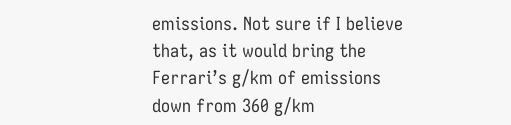emissions. Not sure if I believe that, as it would bring the Ferrari’s g/km of emissions down from 360 g/km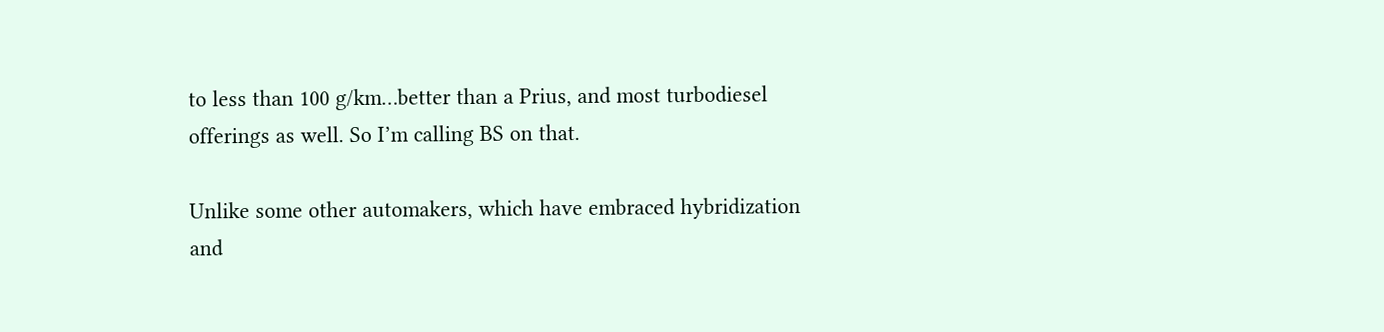to less than 100 g/km…better than a Prius, and most turbodiesel offerings as well. So I’m calling BS on that.

Unlike some other automakers, which have embraced hybridization and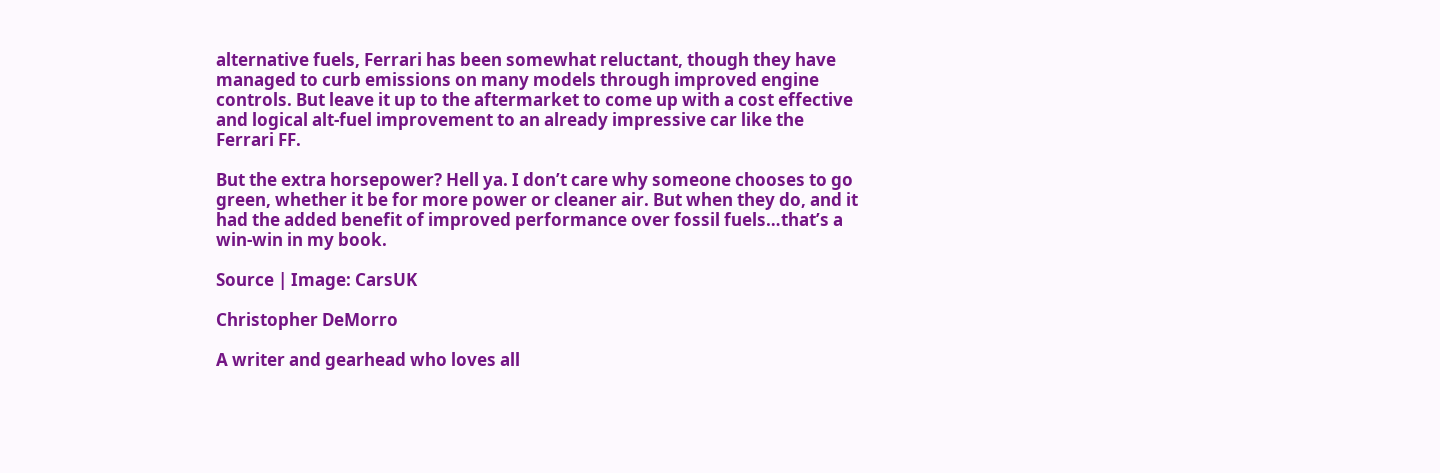alternative fuels, Ferrari has been somewhat reluctant, though they have managed to curb emissions on many models through improved engine controls. But leave it up to the aftermarket to come up with a cost effective and logical alt-fuel improvement to an already impressive car like the Ferrari FF.

But the extra horsepower? Hell ya. I don’t care why someone chooses to go green, whether it be for more power or cleaner air. But when they do, and it had the added benefit of improved performance over fossil fuels…that’s a win-win in my book.

Source | Image: CarsUK

Christopher DeMorro

A writer and gearhead who loves all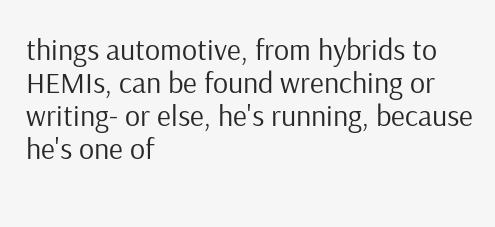things automotive, from hybrids to HEMIs, can be found wrenching or writing- or else, he's running, because he's one of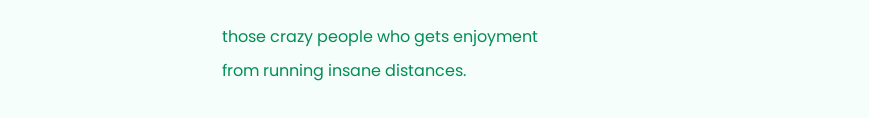those crazy people who gets enjoyment from running insane distances.